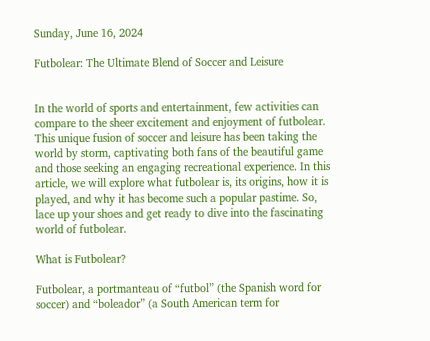Sunday, June 16, 2024

Futbolear: The Ultimate Blend of Soccer and Leisure


In the world of sports and entertainment, few activities can compare to the sheer excitement and enjoyment of futbolear. This unique fusion of soccer and leisure has been taking the world by storm, captivating both fans of the beautiful game and those seeking an engaging recreational experience. In this article, we will explore what futbolear is, its origins, how it is played, and why it has become such a popular pastime. So, lace up your shoes and get ready to dive into the fascinating world of futbolear.

What is Futbolear?

Futbolear, a portmanteau of “futbol” (the Spanish word for soccer) and “boleador” (a South American term for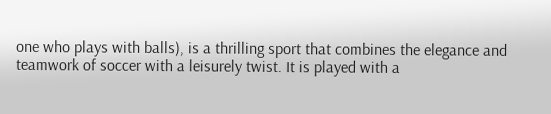one who plays with balls), is a thrilling sport that combines the elegance and teamwork of soccer with a leisurely twist. It is played with a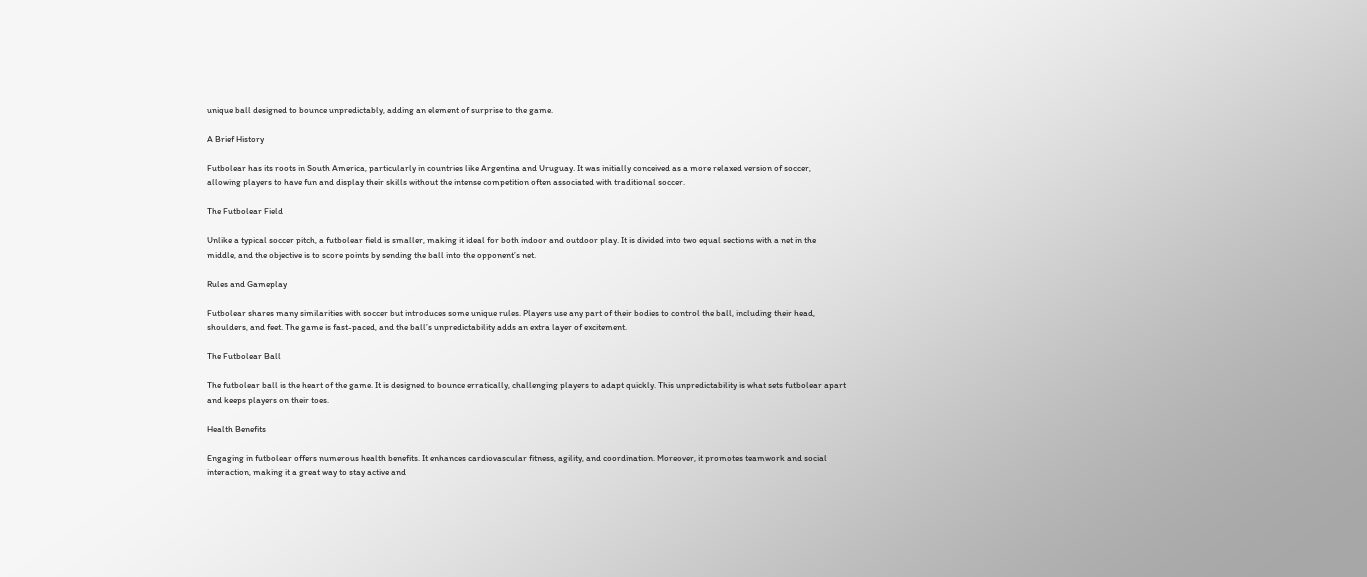unique ball designed to bounce unpredictably, adding an element of surprise to the game.

A Brief History

Futbolear has its roots in South America, particularly in countries like Argentina and Uruguay. It was initially conceived as a more relaxed version of soccer, allowing players to have fun and display their skills without the intense competition often associated with traditional soccer.

The Futbolear Field

Unlike a typical soccer pitch, a futbolear field is smaller, making it ideal for both indoor and outdoor play. It is divided into two equal sections with a net in the middle, and the objective is to score points by sending the ball into the opponent’s net.

Rules and Gameplay

Futbolear shares many similarities with soccer but introduces some unique rules. Players use any part of their bodies to control the ball, including their head, shoulders, and feet. The game is fast-paced, and the ball’s unpredictability adds an extra layer of excitement.

The Futbolear Ball

The futbolear ball is the heart of the game. It is designed to bounce erratically, challenging players to adapt quickly. This unpredictability is what sets futbolear apart and keeps players on their toes.

Health Benefits

Engaging in futbolear offers numerous health benefits. It enhances cardiovascular fitness, agility, and coordination. Moreover, it promotes teamwork and social interaction, making it a great way to stay active and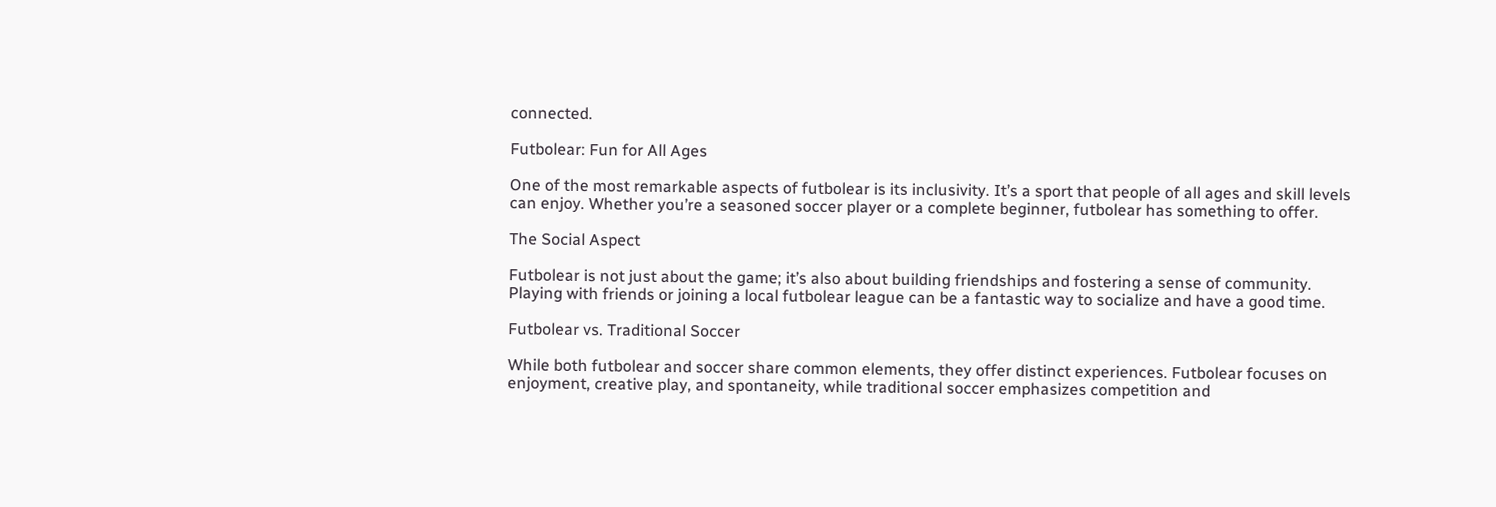connected.

Futbolear: Fun for All Ages

One of the most remarkable aspects of futbolear is its inclusivity. It’s a sport that people of all ages and skill levels can enjoy. Whether you’re a seasoned soccer player or a complete beginner, futbolear has something to offer.

The Social Aspect

Futbolear is not just about the game; it’s also about building friendships and fostering a sense of community. Playing with friends or joining a local futbolear league can be a fantastic way to socialize and have a good time.

Futbolear vs. Traditional Soccer

While both futbolear and soccer share common elements, they offer distinct experiences. Futbolear focuses on enjoyment, creative play, and spontaneity, while traditional soccer emphasizes competition and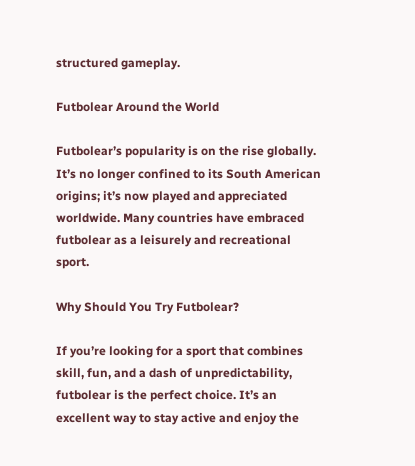structured gameplay.

Futbolear Around the World

Futbolear’s popularity is on the rise globally. It’s no longer confined to its South American origins; it’s now played and appreciated worldwide. Many countries have embraced futbolear as a leisurely and recreational sport.

Why Should You Try Futbolear?

If you’re looking for a sport that combines skill, fun, and a dash of unpredictability, futbolear is the perfect choice. It’s an excellent way to stay active and enjoy the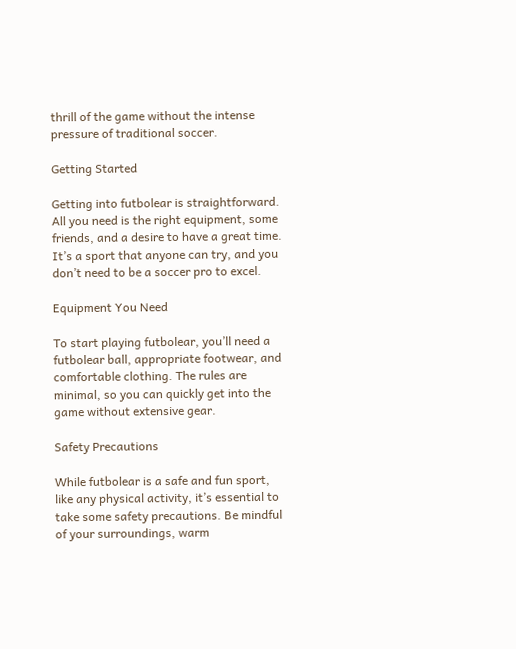thrill of the game without the intense pressure of traditional soccer.

Getting Started

Getting into futbolear is straightforward. All you need is the right equipment, some friends, and a desire to have a great time. It’s a sport that anyone can try, and you don’t need to be a soccer pro to excel.

Equipment You Need

To start playing futbolear, you’ll need a futbolear ball, appropriate footwear, and comfortable clothing. The rules are minimal, so you can quickly get into the game without extensive gear.

Safety Precautions

While futbolear is a safe and fun sport, like any physical activity, it’s essential to take some safety precautions. Be mindful of your surroundings, warm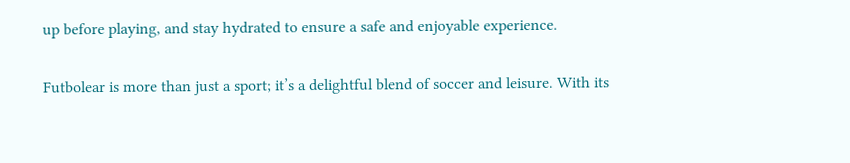up before playing, and stay hydrated to ensure a safe and enjoyable experience.


Futbolear is more than just a sport; it’s a delightful blend of soccer and leisure. With its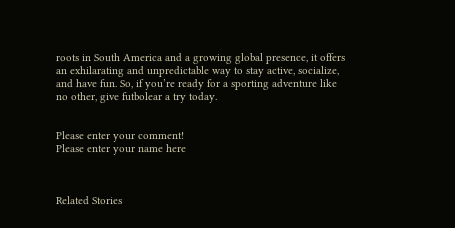roots in South America and a growing global presence, it offers an exhilarating and unpredictable way to stay active, socialize, and have fun. So, if you’re ready for a sporting adventure like no other, give futbolear a try today.


Please enter your comment!
Please enter your name here



Related Stories